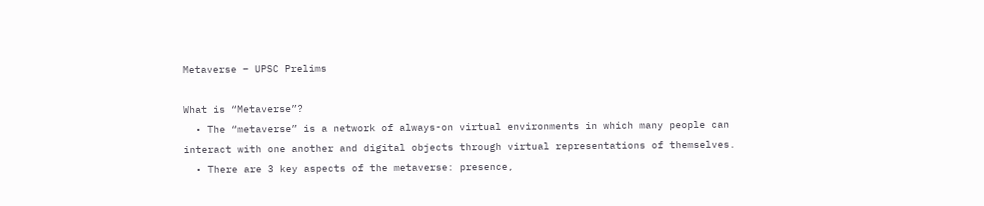Metaverse – UPSC Prelims

What is “Metaverse”?
  • The “metaverse” is a network of always-on virtual environments in which many people can interact with one another and digital objects through virtual representations of themselves.
  • There are 3 key aspects of the metaverse: presence,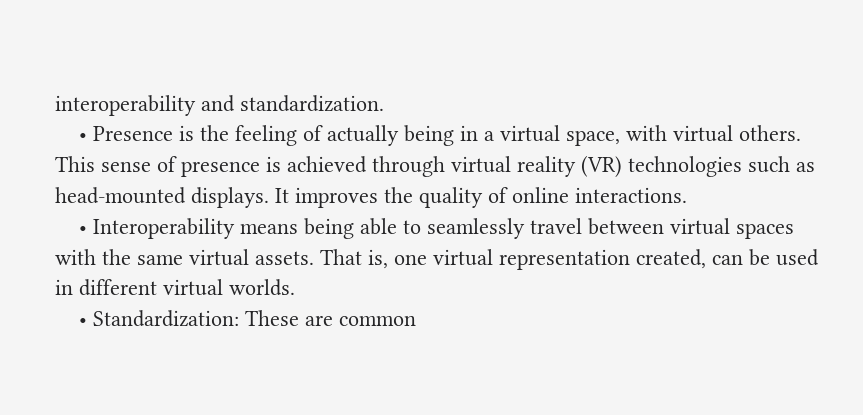interoperability and standardization.
    • Presence is the feeling of actually being in a virtual space, with virtual others. This sense of presence is achieved through virtual reality (VR) technologies such as head-mounted displays. It improves the quality of online interactions.
    • Interoperability means being able to seamlessly travel between virtual spaces with the same virtual assets. That is, one virtual representation created, can be used in different virtual worlds.
    • Standardization: These are common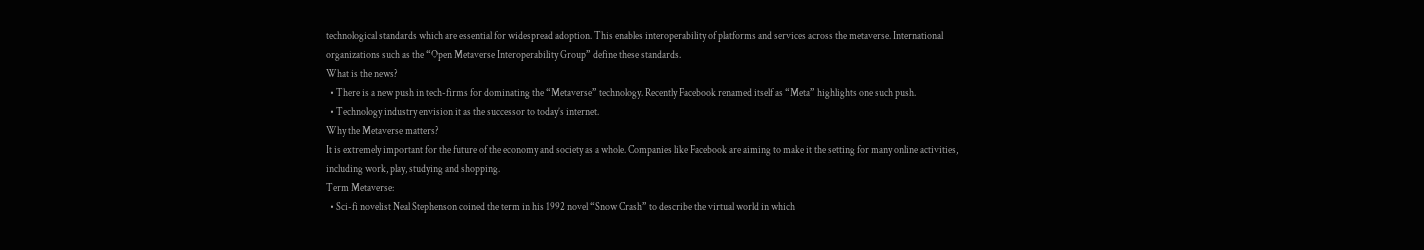technological standards which are essential for widespread adoption. This enables interoperability of platforms and services across the metaverse. International organizations such as the “Open Metaverse Interoperability Group” define these standards.
What is the news?
  • There is a new push in tech-firms for dominating the “Metaverse” technology. Recently Facebook renamed itself as “Meta” highlights one such push.
  • Technology industry envision it as the successor to today’s internet.
Why the Metaverse matters?
It is extremely important for the future of the economy and society as a whole. Companies like Facebook are aiming to make it the setting for many online activities, including work, play, studying and shopping.
Term Metaverse:
  • Sci-fi novelist Neal Stephenson coined the term in his 1992 novel “Snow Crash” to describe the virtual world in which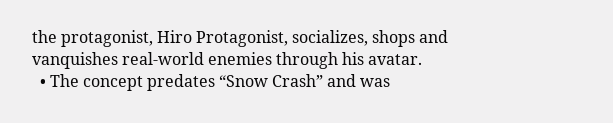the protagonist, Hiro Protagonist, socializes, shops and vanquishes real-world enemies through his avatar.
  • The concept predates “Snow Crash” and was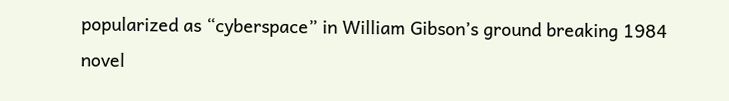popularized as “cyberspace” in William Gibson’s ground breaking 1984 novel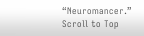“Neuromancer.”
Scroll to Top